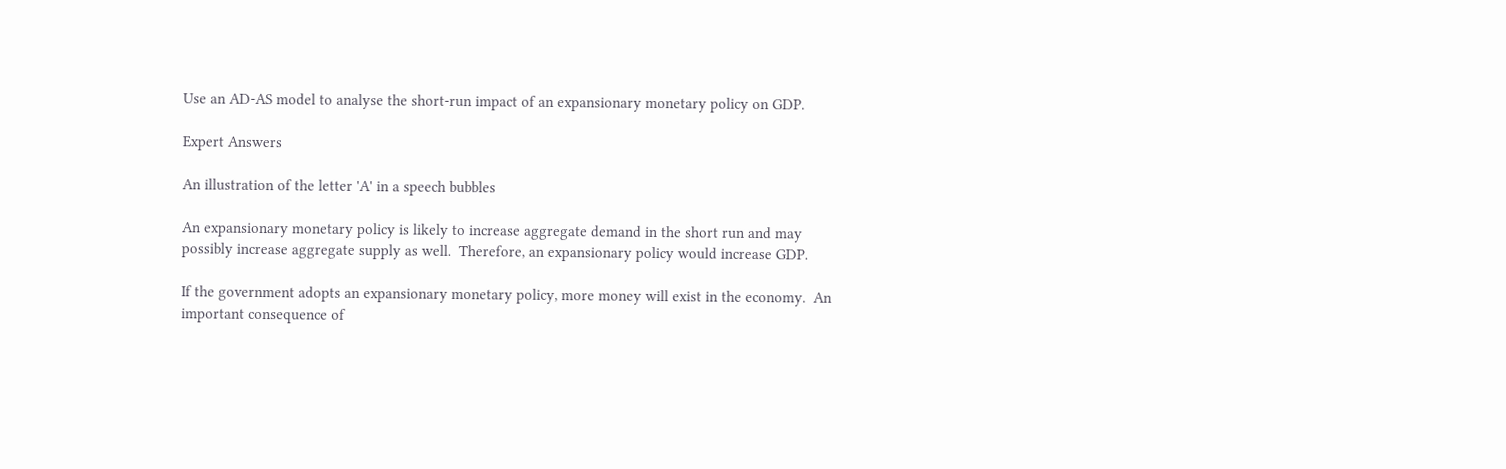Use an AD-AS model to analyse the short-run impact of an expansionary monetary policy on GDP.

Expert Answers

An illustration of the letter 'A' in a speech bubbles

An expansionary monetary policy is likely to increase aggregate demand in the short run and may possibly increase aggregate supply as well.  Therefore, an expansionary policy would increase GDP.

If the government adopts an expansionary monetary policy, more money will exist in the economy.  An important consequence of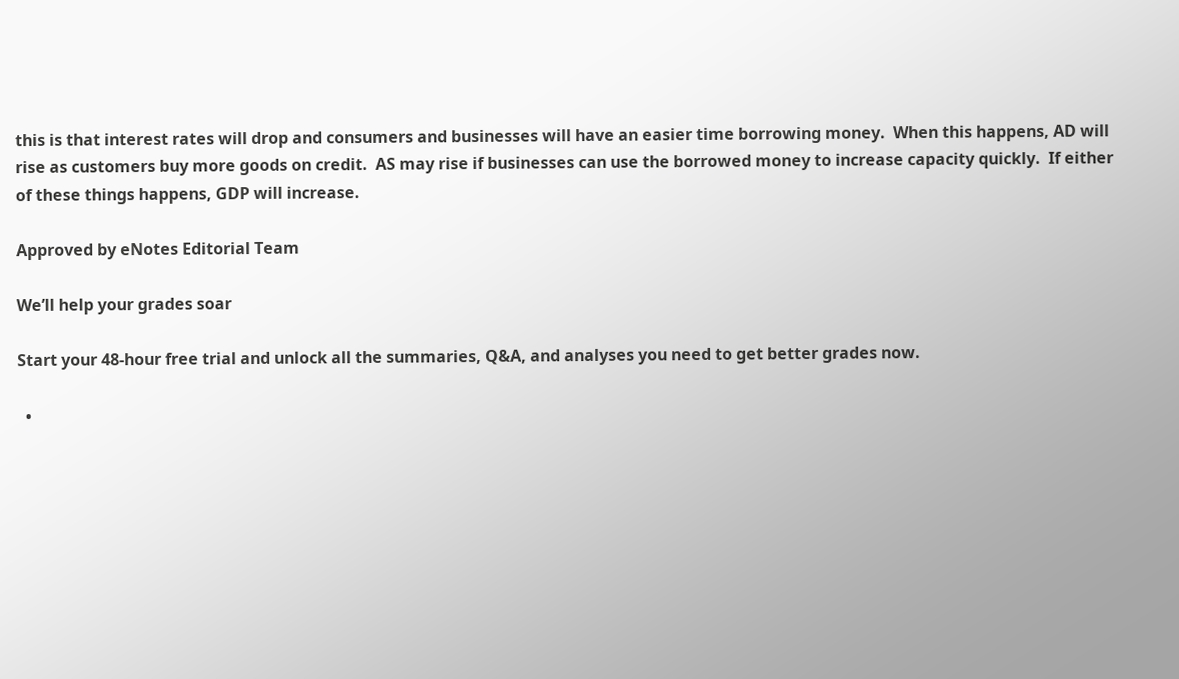this is that interest rates will drop and consumers and businesses will have an easier time borrowing money.  When this happens, AD will rise as customers buy more goods on credit.  AS may rise if businesses can use the borrowed money to increase capacity quickly.  If either of these things happens, GDP will increase.

Approved by eNotes Editorial Team

We’ll help your grades soar

Start your 48-hour free trial and unlock all the summaries, Q&A, and analyses you need to get better grades now.

  •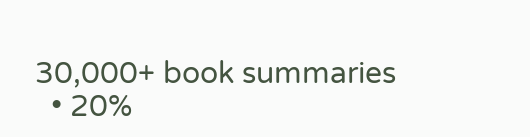30,000+ book summaries
  • 20%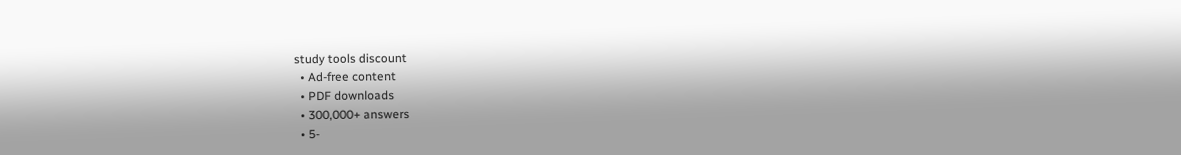study tools discount
  • Ad-free content
  • PDF downloads
  • 300,000+ answers
  • 5-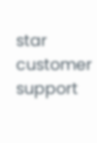star customer support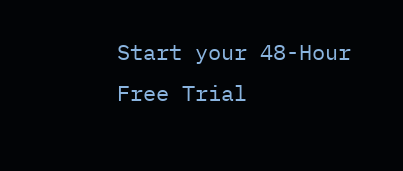Start your 48-Hour Free Trial